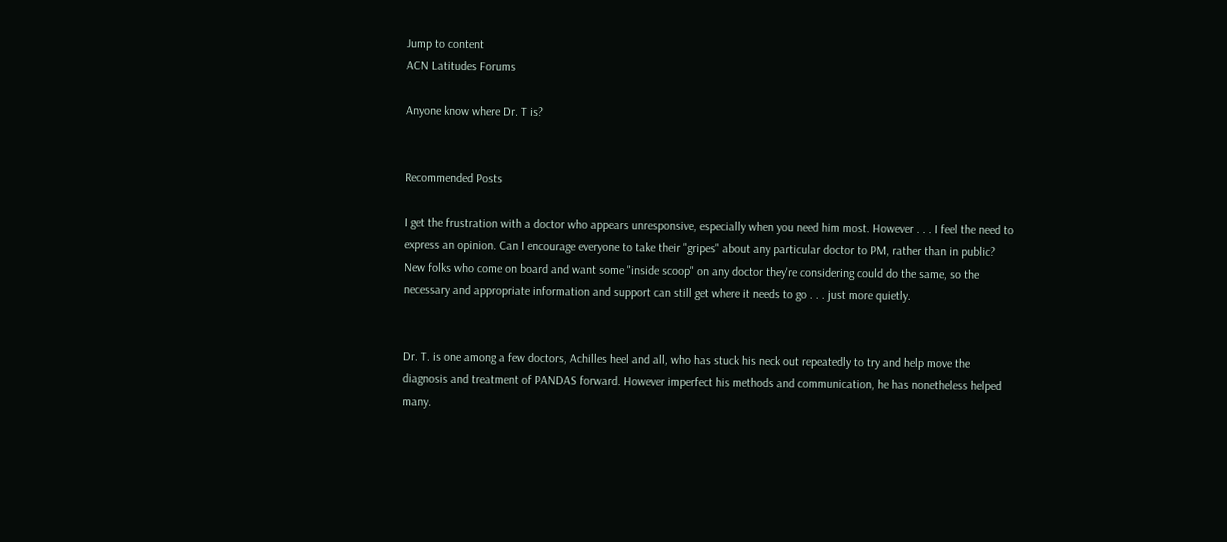Jump to content
ACN Latitudes Forums

Anyone know where Dr. T is?


Recommended Posts

I get the frustration with a doctor who appears unresponsive, especially when you need him most. However . . . I feel the need to express an opinion. Can I encourage everyone to take their "gripes" about any particular doctor to PM, rather than in public? New folks who come on board and want some "inside scoop" on any doctor they're considering could do the same, so the necessary and appropriate information and support can still get where it needs to go . . . just more quietly.


Dr. T. is one among a few doctors, Achilles heel and all, who has stuck his neck out repeatedly to try and help move the diagnosis and treatment of PANDAS forward. However imperfect his methods and communication, he has nonetheless helped many.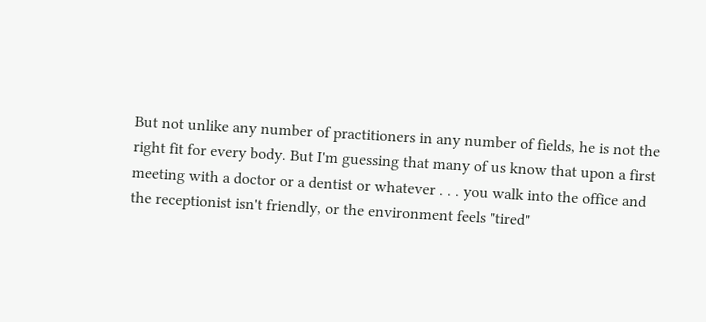But not unlike any number of practitioners in any number of fields, he is not the right fit for every body. But I'm guessing that many of us know that upon a first meeting with a doctor or a dentist or whatever . . . you walk into the office and the receptionist isn't friendly, or the environment feels "tired"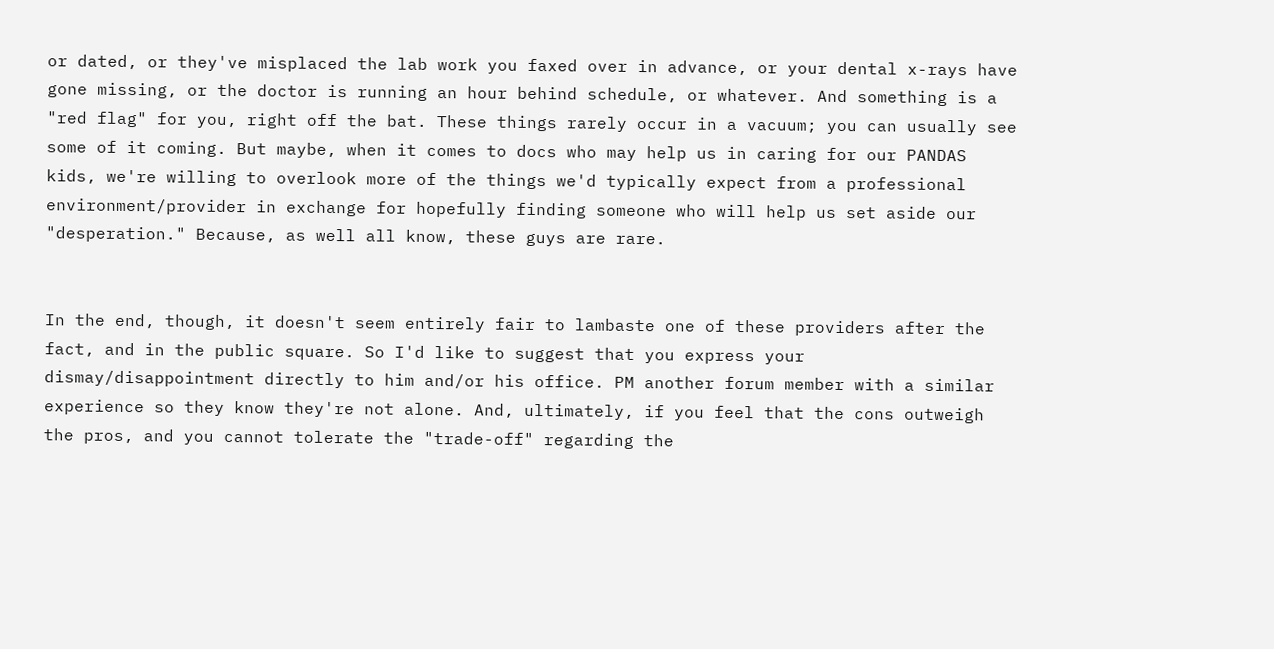or dated, or they've misplaced the lab work you faxed over in advance, or your dental x-rays have gone missing, or the doctor is running an hour behind schedule, or whatever. And something is a "red flag" for you, right off the bat. These things rarely occur in a vacuum; you can usually see some of it coming. But maybe, when it comes to docs who may help us in caring for our PANDAS kids, we're willing to overlook more of the things we'd typically expect from a professional environment/provider in exchange for hopefully finding someone who will help us set aside our "desperation." Because, as well all know, these guys are rare.


In the end, though, it doesn't seem entirely fair to lambaste one of these providers after the fact, and in the public square. So I'd like to suggest that you express your dismay/disappointment directly to him and/or his office. PM another forum member with a similar experience so they know they're not alone. And, ultimately, if you feel that the cons outweigh the pros, and you cannot tolerate the "trade-off" regarding the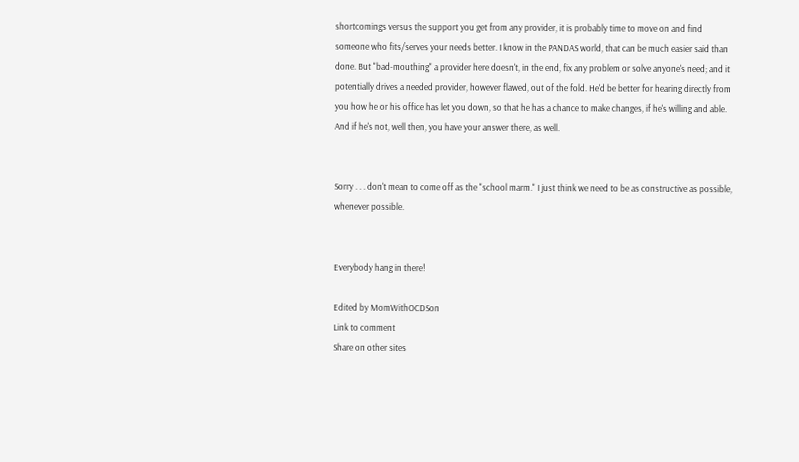shortcomings versus the support you get from any provider, it is probably time to move on and find someone who fits/serves your needs better. I know in the PANDAS world, that can be much easier said than done. But "bad-mouthing" a provider here doesn't, in the end, fix any problem or solve anyone's need; and it potentially drives a needed provider, however flawed, out of the fold. He'd be better for hearing directly from you how he or his office has let you down, so that he has a chance to make changes, if he's willing and able. And if he's not, well then, you have your answer there, as well.


Sorry . . . don't mean to come off as the "school marm." I just think we need to be as constructive as possible, whenever possible.


Everybody hang in there!

Edited by MomWithOCDSon
Link to comment
Share on other sites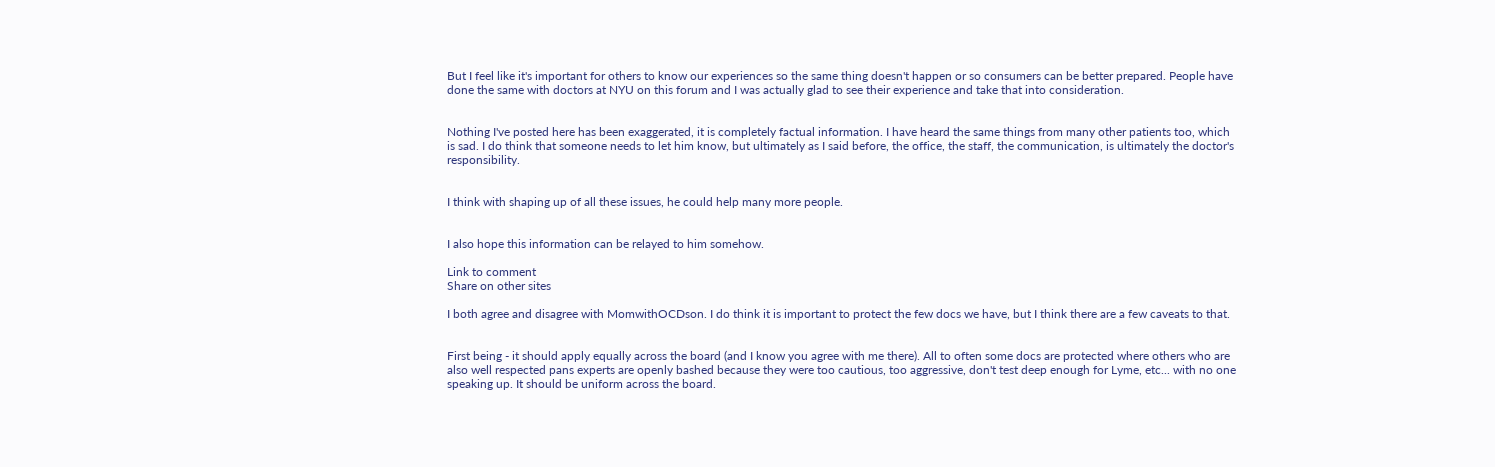But I feel like it's important for others to know our experiences so the same thing doesn't happen or so consumers can be better prepared. People have done the same with doctors at NYU on this forum and I was actually glad to see their experience and take that into consideration.


Nothing I've posted here has been exaggerated, it is completely factual information. I have heard the same things from many other patients too, which is sad. I do think that someone needs to let him know, but ultimately as I said before, the office, the staff, the communication, is ultimately the doctor's responsibility.


I think with shaping up of all these issues, he could help many more people.


I also hope this information can be relayed to him somehow.

Link to comment
Share on other sites

I both agree and disagree with MomwithOCDson. I do think it is important to protect the few docs we have, but I think there are a few caveats to that.


First being - it should apply equally across the board (and I know you agree with me there). All to often some docs are protected where others who are also well respected pans experts are openly bashed because they were too cautious, too aggressive, don't test deep enough for Lyme, etc... with no one speaking up. It should be uniform across the board.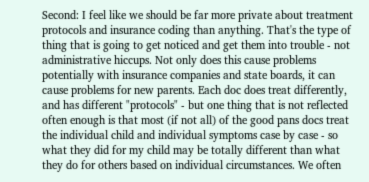Second: I feel like we should be far more private about treatment protocols and insurance coding than anything. That's the type of thing that is going to get noticed and get them into trouble - not administrative hiccups. Not only does this cause problems potentially with insurance companies and state boards, it can cause problems for new parents. Each doc does treat differently, and has different "protocols" - but one thing that is not reflected often enough is that most (if not all) of the good pans docs treat the individual child and individual symptoms case by case - so what they did for my child may be totally different than what they do for others based on individual circumstances. We often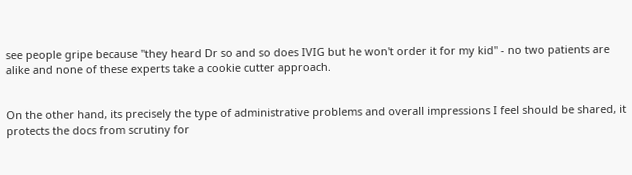see people gripe because "they heard Dr so and so does IVIG but he won't order it for my kid" - no two patients are alike and none of these experts take a cookie cutter approach.


On the other hand, its precisely the type of administrative problems and overall impressions I feel should be shared, it protects the docs from scrutiny for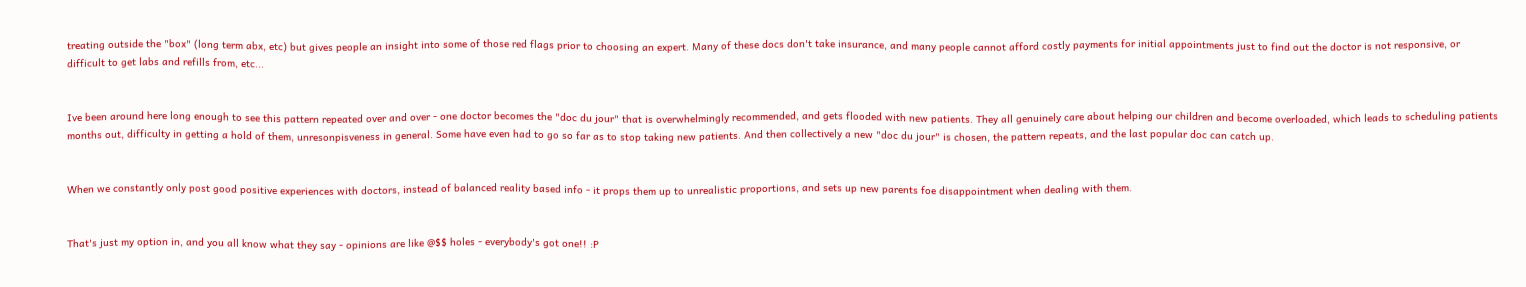treating outside the "box" (long term abx, etc) but gives people an insight into some of those red flags prior to choosing an expert. Many of these docs don't take insurance, and many people cannot afford costly payments for initial appointments just to find out the doctor is not responsive, or difficult to get labs and refills from, etc...


Ive been around here long enough to see this pattern repeated over and over - one doctor becomes the "doc du jour" that is overwhelmingly recommended, and gets flooded with new patients. They all genuinely care about helping our children and become overloaded, which leads to scheduling patients months out, difficulty in getting a hold of them, unresonpisveness in general. Some have even had to go so far as to stop taking new patients. And then collectively a new "doc du jour" is chosen, the pattern repeats, and the last popular doc can catch up.


When we constantly only post good positive experiences with doctors, instead of balanced reality based info - it props them up to unrealistic proportions, and sets up new parents foe disappointment when dealing with them.


That's just my option in, and you all know what they say - opinions are like @$$ holes - everybody's got one!! :P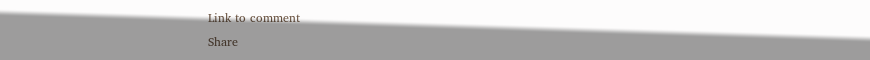Link to comment
Share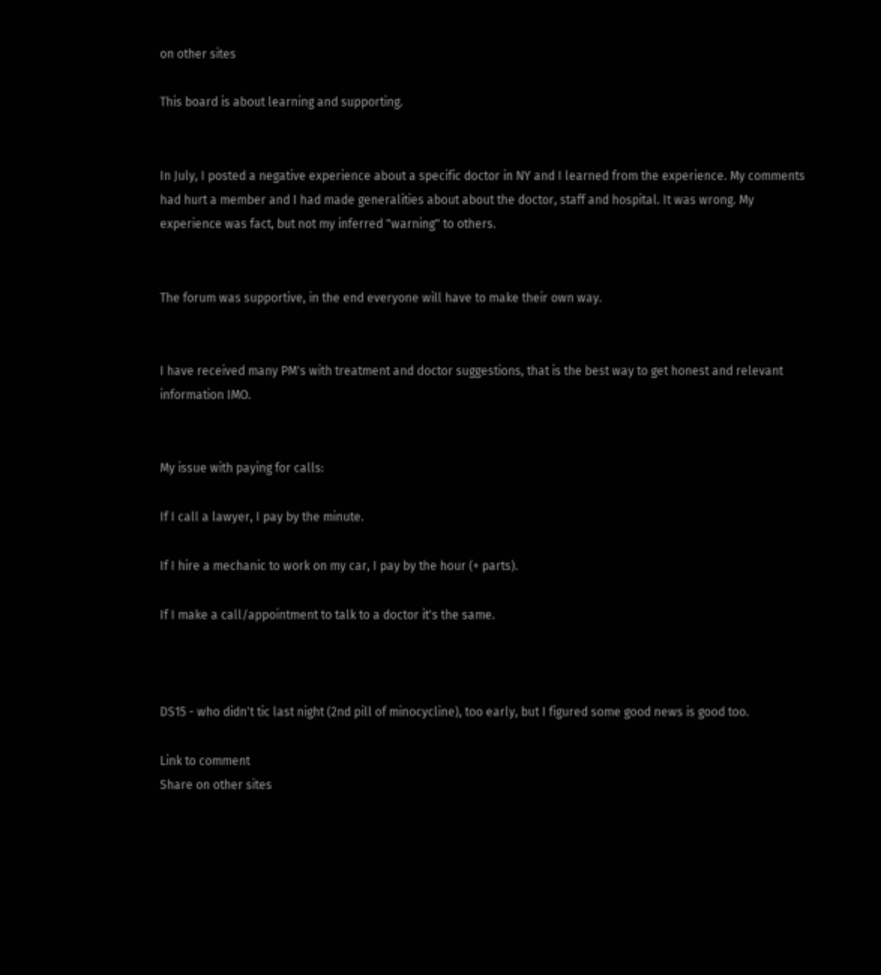on other sites

This board is about learning and supporting.


In July, I posted a negative experience about a specific doctor in NY and I learned from the experience. My comments had hurt a member and I had made generalities about about the doctor, staff and hospital. It was wrong. My experience was fact, but not my inferred "warning" to others.


The forum was supportive, in the end everyone will have to make their own way.


I have received many PM's with treatment and doctor suggestions, that is the best way to get honest and relevant information IMO.


My issue with paying for calls:

If I call a lawyer, I pay by the minute.

If I hire a mechanic to work on my car, I pay by the hour (+ parts).

If I make a call/appointment to talk to a doctor it's the same.



DS15 - who didn't tic last night (2nd pill of minocycline), too early, but I figured some good news is good too.

Link to comment
Share on other sites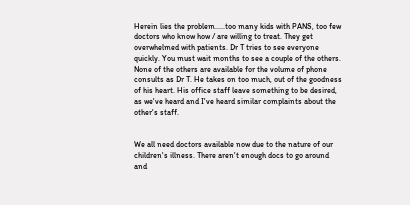Herein lies the problem.....too many kids with PANS, too few doctors who know how / are willing to treat. They get overwhelmed with patients. Dr T tries to see everyone quickly. You must wait months to see a couple of the others. None of the others are available for the volume of phone consults as Dr T. He takes on too much, out of the goodness of his heart. His office staff leave something to be desired, as we've heard and I've heard similar complaints about the other's staff.


We all need doctors available now due to the nature of our children's illness. There aren't enough docs to go around and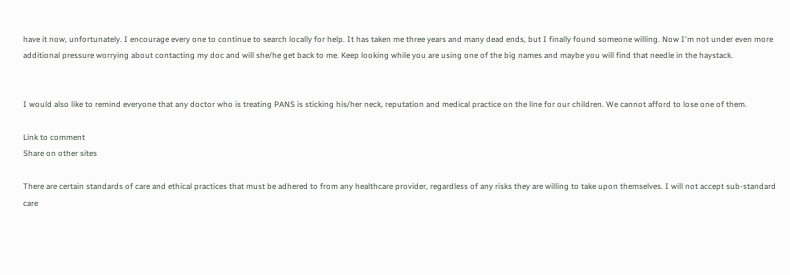have it now, unfortunately. I encourage every one to continue to search locally for help. It has taken me three years and many dead ends, but I finally found someone willing. Now I'm not under even more additional pressure worrying about contacting my doc and will she/he get back to me. Keep looking while you are using one of the big names and maybe you will find that needle in the haystack.


I would also like to remind everyone that any doctor who is treating PANS is sticking his/her neck, reputation and medical practice on the line for our children. We cannot afford to lose one of them.

Link to comment
Share on other sites

There are certain standards of care and ethical practices that must be adhered to from any healthcare provider, regardless of any risks they are willing to take upon themselves. I will not accept sub-standard care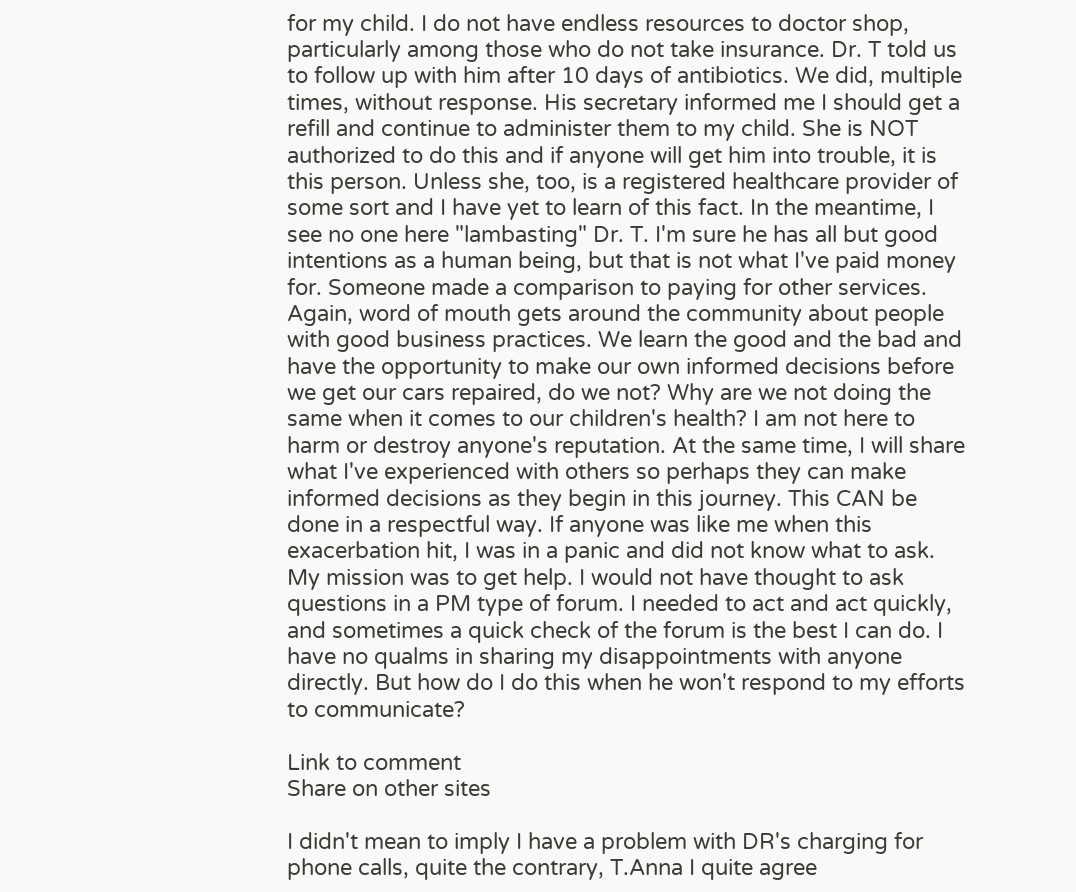for my child. I do not have endless resources to doctor shop, particularly among those who do not take insurance. Dr. T told us to follow up with him after 10 days of antibiotics. We did, multiple times, without response. His secretary informed me I should get a refill and continue to administer them to my child. She is NOT authorized to do this and if anyone will get him into trouble, it is this person. Unless she, too, is a registered healthcare provider of some sort and I have yet to learn of this fact. In the meantime, I see no one here "lambasting" Dr. T. I'm sure he has all but good intentions as a human being, but that is not what I've paid money for. Someone made a comparison to paying for other services. Again, word of mouth gets around the community about people with good business practices. We learn the good and the bad and have the opportunity to make our own informed decisions before we get our cars repaired, do we not? Why are we not doing the same when it comes to our children's health? I am not here to harm or destroy anyone's reputation. At the same time, I will share what I've experienced with others so perhaps they can make informed decisions as they begin in this journey. This CAN be done in a respectful way. If anyone was like me when this exacerbation hit, I was in a panic and did not know what to ask. My mission was to get help. I would not have thought to ask questions in a PM type of forum. I needed to act and act quickly, and sometimes a quick check of the forum is the best I can do. I have no qualms in sharing my disappointments with anyone directly. But how do I do this when he won't respond to my efforts to communicate?

Link to comment
Share on other sites

I didn't mean to imply I have a problem with DR's charging for phone calls, quite the contrary, T.Anna I quite agree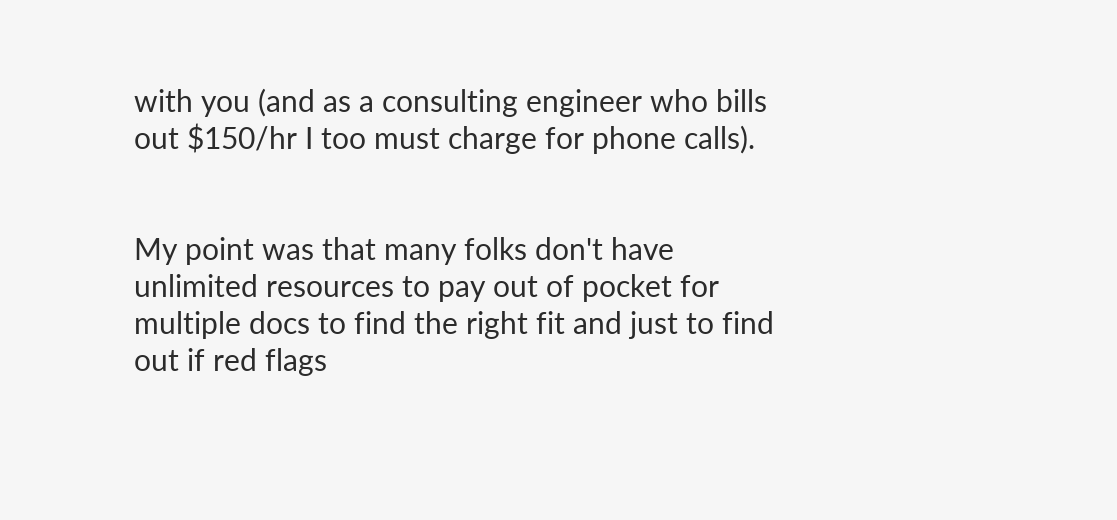with you (and as a consulting engineer who bills out $150/hr I too must charge for phone calls).


My point was that many folks don't have unlimited resources to pay out of pocket for multiple docs to find the right fit and just to find out if red flags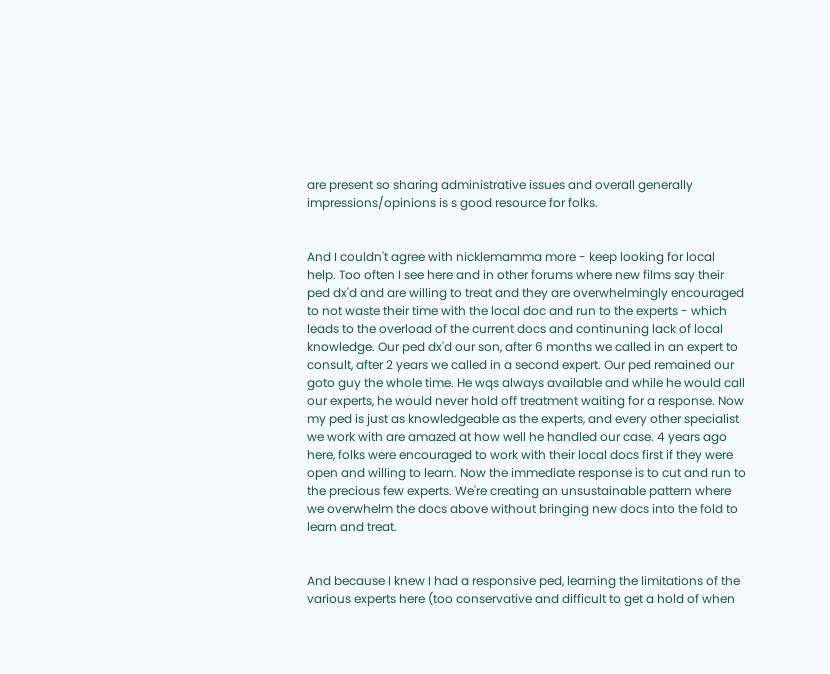are present so sharing administrative issues and overall generally impressions/opinions is s good resource for folks.


And I couldn't agree with nicklemamma more - keep looking for local help. Too often I see here and in other forums where new films say their ped dx'd and are willing to treat and they are overwhelmingly encouraged to not waste their time with the local doc and run to the experts - which leads to the overload of the current docs and continuning lack of local knowledge. Our ped dx'd our son, after 6 months we called in an expert to consult, after 2 years we called in a second expert. Our ped remained our goto guy the whole time. He wqs always available and while he would call our experts, he would never hold off treatment waiting for a response. Now my ped is just as knowledgeable as the experts, and every other specialist we work with are amazed at how well he handled our case. 4 years ago here, folks were encouraged to work with their local docs first if they were open and willing to learn. Now the immediate response is to cut and run to the precious few experts. We're creating an unsustainable pattern where we overwhelm the docs above without bringing new docs into the fold to learn and treat.


And because I knew I had a responsive ped, learning the limitations of the various experts here (too conservative and difficult to get a hold of when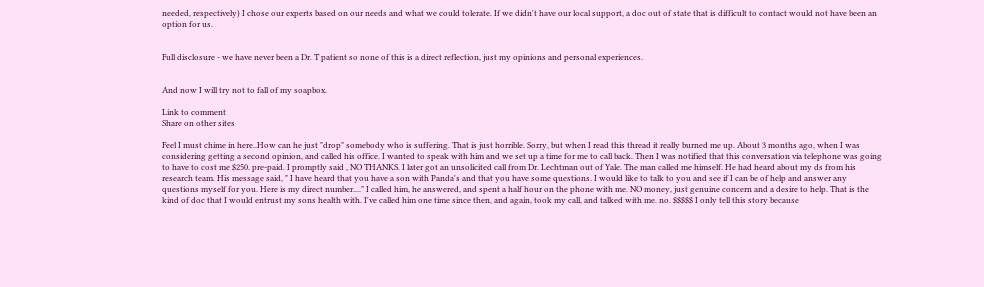needed, respectively) I chose our experts based on our needs and what we could tolerate. If we didn't have our local support, a doc out of state that is difficult to contact would not have been an option for us.


Full disclosure - we have never been a Dr. T patient so none of this is a direct reflection, just my opinions and personal experiences.


And now I will try not to fall of my soapbox.

Link to comment
Share on other sites

Feel I must chime in here..How can he just "drop" somebody who is suffering. That is just horrible. Sorry, but when I read this thread it really burned me up. About 3 months ago, when I was considering getting a second opinion, and called his office. I wanted to speak with him and we set up a time for me to call back. Then I was notified that this conversation via telephone was going to have to cost me $250. pre-paid. I promptly said , NO THANKS. I later got an unsolicited call from Dr. Lechtman out of Yale. The man called me himself. He had heard about my ds from his research team. His message said, " I have heard that you have a son with Panda's and that you have some questions. I would like to talk to you and see if I can be of help and answer any questions myself for you. Here is my direct number...." I called him, he answered, and spent a half hour on the phone with me. NO money, just genuine concern and a desire to help. That is the kind of doc that I would entrust my sons health with. I've called him one time since then, and again, took my call, and talked with me. no. $$$$$ I only tell this story because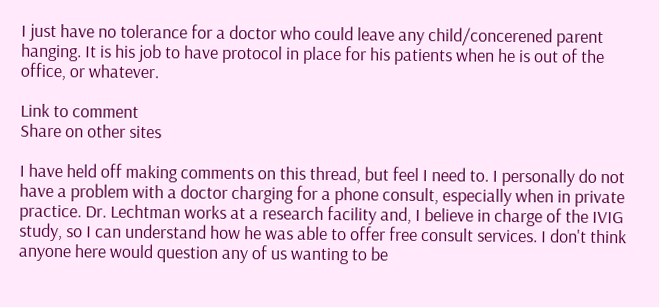I just have no tolerance for a doctor who could leave any child/concerened parent hanging. It is his job to have protocol in place for his patients when he is out of the office, or whatever.

Link to comment
Share on other sites

I have held off making comments on this thread, but feel I need to. I personally do not have a problem with a doctor charging for a phone consult, especially when in private practice. Dr. Lechtman works at a research facility and, I believe in charge of the IVIG study, so I can understand how he was able to offer free consult services. I don't think anyone here would question any of us wanting to be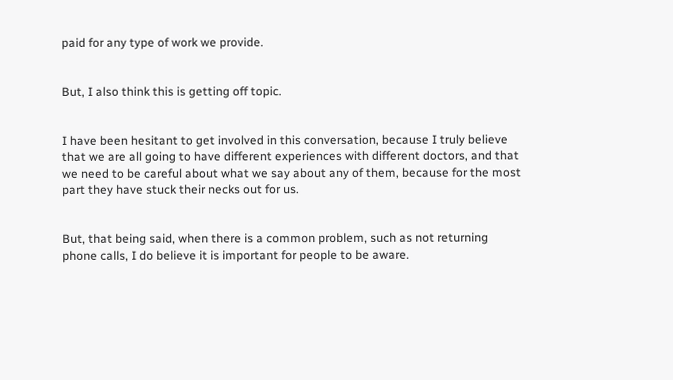paid for any type of work we provide.


But, I also think this is getting off topic.


I have been hesitant to get involved in this conversation, because I truly believe that we are all going to have different experiences with different doctors, and that we need to be careful about what we say about any of them, because for the most part they have stuck their necks out for us.


But, that being said, when there is a common problem, such as not returning phone calls, I do believe it is important for people to be aware.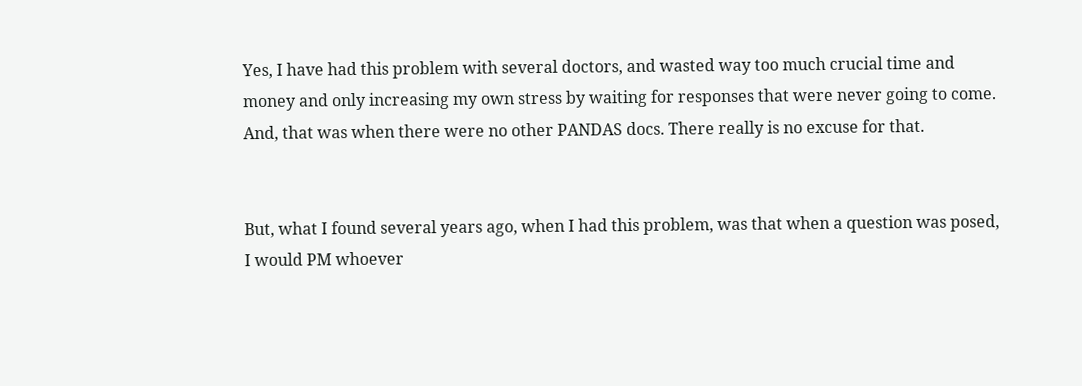Yes, I have had this problem with several doctors, and wasted way too much crucial time and money and only increasing my own stress by waiting for responses that were never going to come. And, that was when there were no other PANDAS docs. There really is no excuse for that.


But, what I found several years ago, when I had this problem, was that when a question was posed, I would PM whoever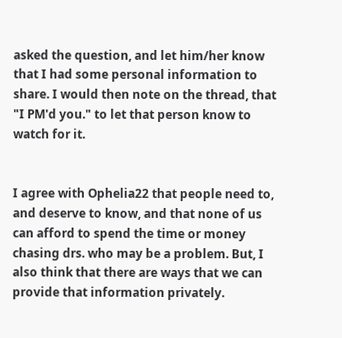asked the question, and let him/her know that I had some personal information to share. I would then note on the thread, that "I PM'd you." to let that person know to watch for it.


I agree with Ophelia22 that people need to, and deserve to know, and that none of us can afford to spend the time or money chasing drs. who may be a problem. But, I also think that there are ways that we can provide that information privately.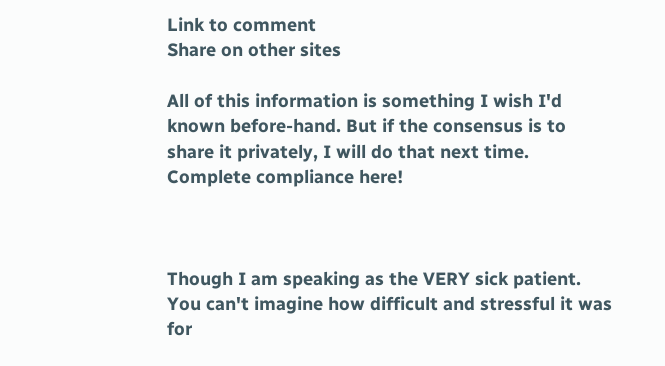Link to comment
Share on other sites

All of this information is something I wish I'd known before-hand. But if the consensus is to share it privately, I will do that next time. Complete compliance here!



Though I am speaking as the VERY sick patient. You can't imagine how difficult and stressful it was for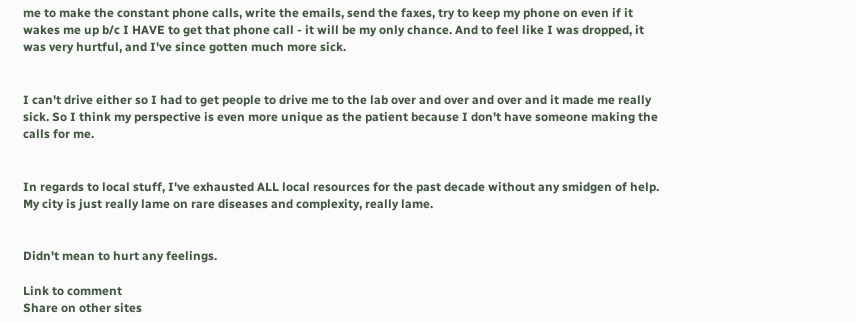me to make the constant phone calls, write the emails, send the faxes, try to keep my phone on even if it wakes me up b/c I HAVE to get that phone call - it will be my only chance. And to feel like I was dropped, it was very hurtful, and I've since gotten much more sick.


I can't drive either so I had to get people to drive me to the lab over and over and over and it made me really sick. So I think my perspective is even more unique as the patient because I don't have someone making the calls for me.


In regards to local stuff, I've exhausted ALL local resources for the past decade without any smidgen of help. My city is just really lame on rare diseases and complexity, really lame.


Didn't mean to hurt any feelings.

Link to comment
Share on other sites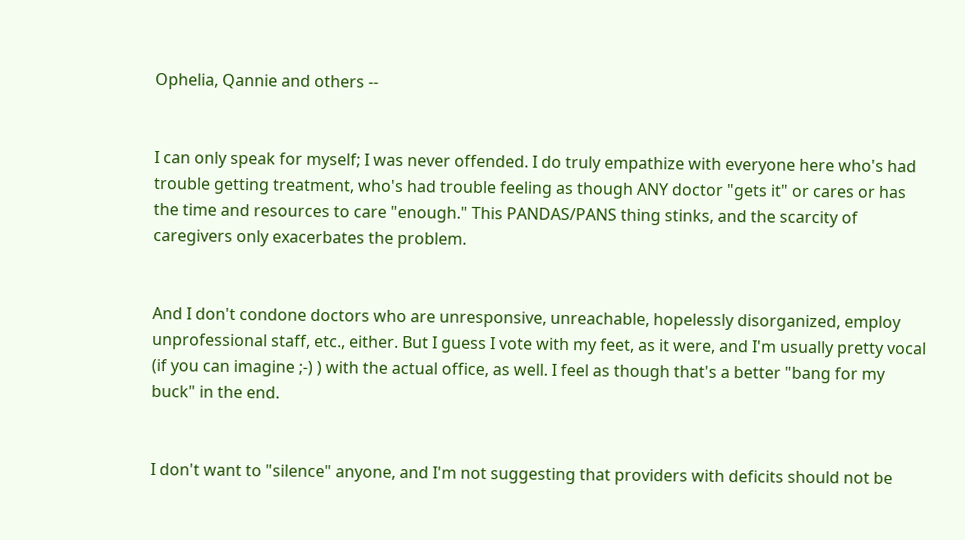Ophelia, Qannie and others --


I can only speak for myself; I was never offended. I do truly empathize with everyone here who's had trouble getting treatment, who's had trouble feeling as though ANY doctor "gets it" or cares or has the time and resources to care "enough." This PANDAS/PANS thing stinks, and the scarcity of caregivers only exacerbates the problem.


And I don't condone doctors who are unresponsive, unreachable, hopelessly disorganized, employ unprofessional staff, etc., either. But I guess I vote with my feet, as it were, and I'm usually pretty vocal (if you can imagine ;-) ) with the actual office, as well. I feel as though that's a better "bang for my buck" in the end.


I don't want to "silence" anyone, and I'm not suggesting that providers with deficits should not be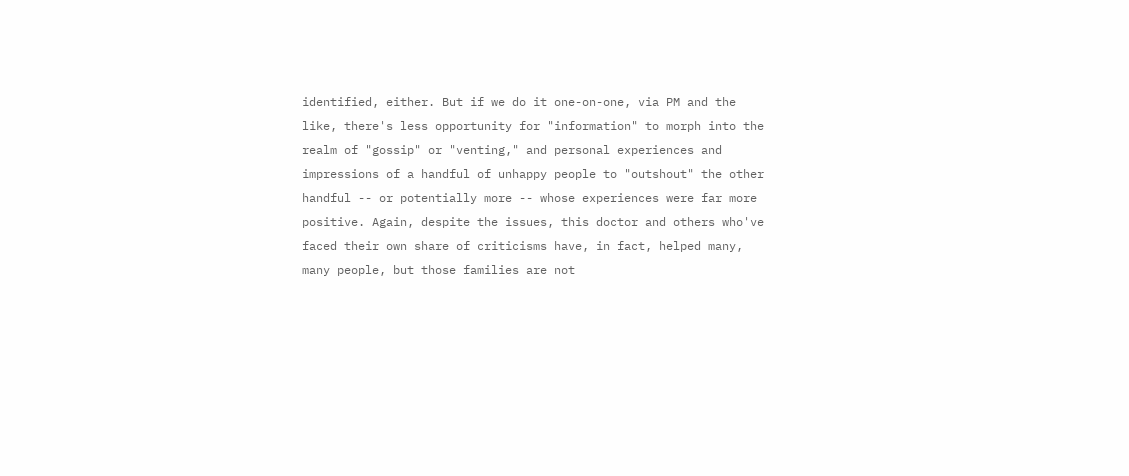identified, either. But if we do it one-on-one, via PM and the like, there's less opportunity for "information" to morph into the realm of "gossip" or "venting," and personal experiences and impressions of a handful of unhappy people to "outshout" the other handful -- or potentially more -- whose experiences were far more positive. Again, despite the issues, this doctor and others who've faced their own share of criticisms have, in fact, helped many, many people, but those families are not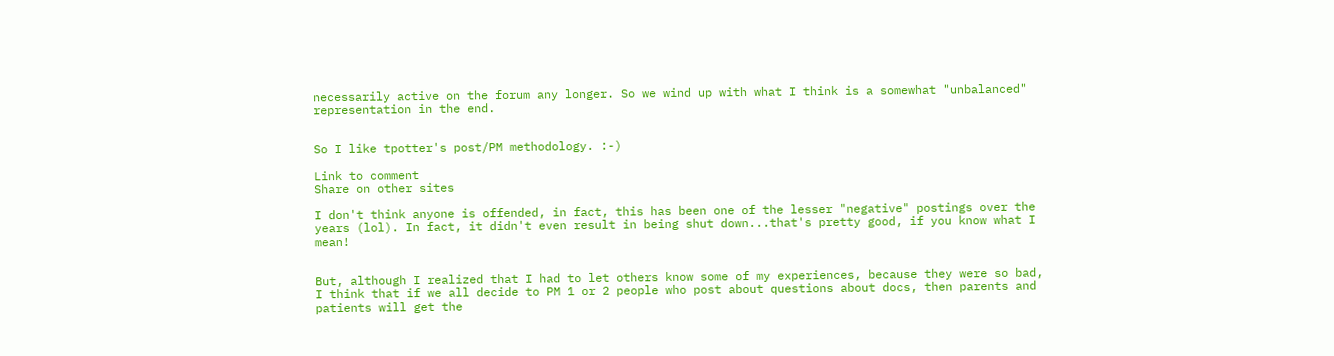necessarily active on the forum any longer. So we wind up with what I think is a somewhat "unbalanced" representation in the end.


So I like tpotter's post/PM methodology. :-)

Link to comment
Share on other sites

I don't think anyone is offended, in fact, this has been one of the lesser "negative" postings over the years (lol). In fact, it didn't even result in being shut down...that's pretty good, if you know what I mean!


But, although I realized that I had to let others know some of my experiences, because they were so bad, I think that if we all decide to PM 1 or 2 people who post about questions about docs, then parents and patients will get the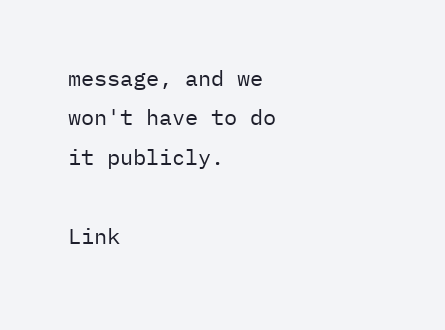message, and we won't have to do it publicly.

Link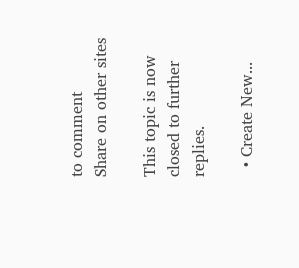to comment
Share on other sites

This topic is now closed to further replies.

  • Create New...